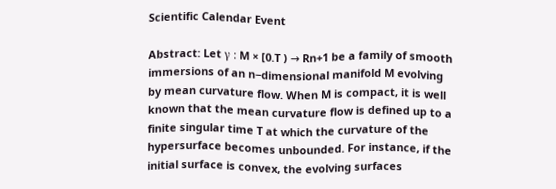Scientific Calendar Event

Abstract: Let γ : M × [0.T ) → Rn+1 be a family of smooth immersions of an n−dimensional manifold M evolving by mean curvature flow. When M is compact, it is well known that the mean curvature flow is defined up to a finite singular time T at which the curvature of the hypersurface becomes unbounded. For instance, if the initial surface is convex, the evolving surfaces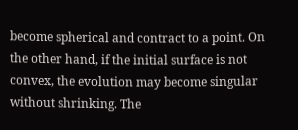become spherical and contract to a point. On the other hand, if the initial surface is not convex, the evolution may become singular without shrinking. The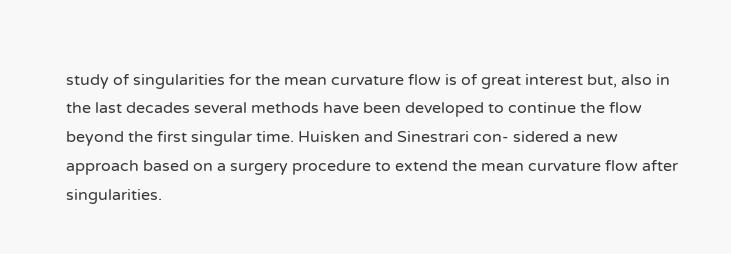study of singularities for the mean curvature flow is of great interest but, also in the last decades several methods have been developed to continue the flow beyond the first singular time. Huisken and Sinestrari con- sidered a new approach based on a surgery procedure to extend the mean curvature flow after singularities.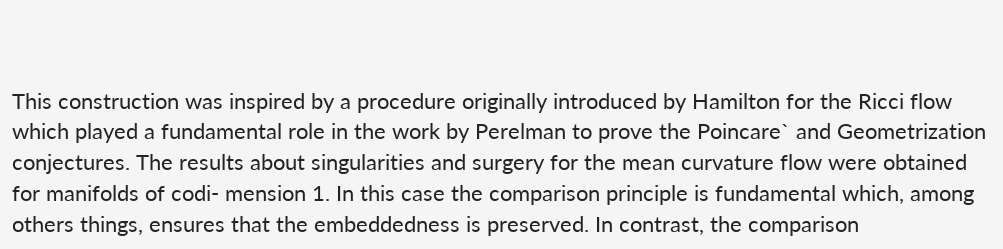This construction was inspired by a procedure originally introduced by Hamilton for the Ricci flow which played a fundamental role in the work by Perelman to prove the Poincare` and Geometrization conjectures. The results about singularities and surgery for the mean curvature flow were obtained for manifolds of codi- mension 1. In this case the comparison principle is fundamental which, among others things, ensures that the embeddedness is preserved. In contrast, the comparison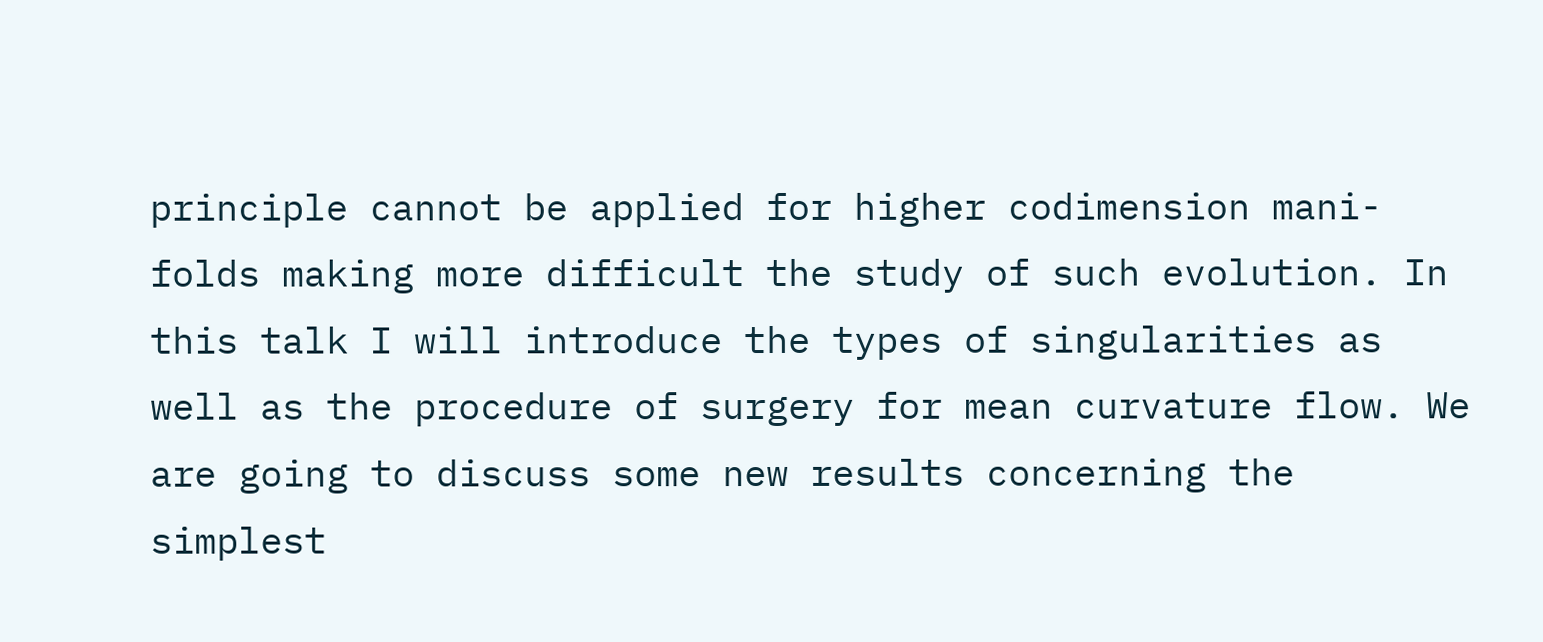principle cannot be applied for higher codimension mani- folds making more difficult the study of such evolution. In this talk I will introduce the types of singularities as well as the procedure of surgery for mean curvature flow. We are going to discuss some new results concerning the simplest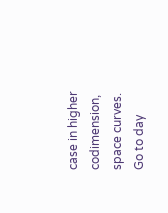case in higher codimension, space curves.
Go to day